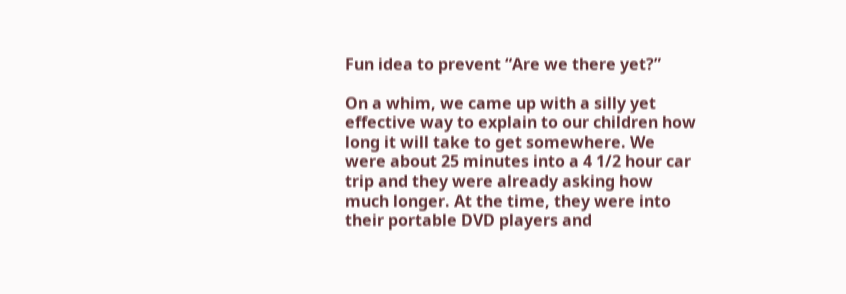Fun idea to prevent “Are we there yet?”

On a whim, we came up with a silly yet effective way to explain to our children how long it will take to get somewhere. We were about 25 minutes into a 4 1/2 hour car trip and they were already asking how much longer. At the time, they were into their portable DVD players and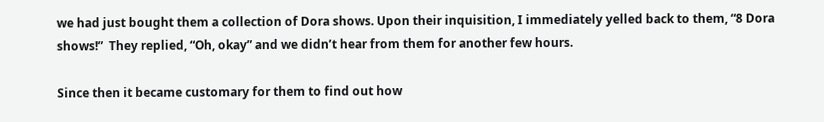we had just bought them a collection of Dora shows. Upon their inquisition, I immediately yelled back to them, “8 Dora shows!”  They replied, “Oh, okay” and we didn’t hear from them for another few hours.

Since then it became customary for them to find out how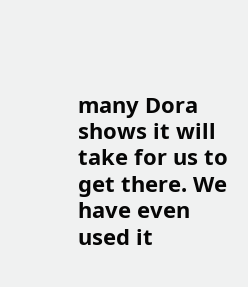many Dora shows it will take for us to get there. We have even used it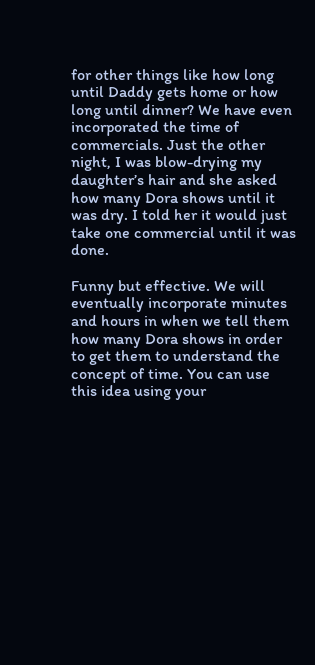for other things like how long until Daddy gets home or how long until dinner? We have even incorporated the time of commercials. Just the other night, I was blow-drying my daughter’s hair and she asked how many Dora shows until it was dry. I told her it would just take one commercial until it was done.

Funny but effective. We will eventually incorporate minutes and hours in when we tell them how many Dora shows in order to get them to understand the concept of time. You can use this idea using your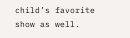child’s favorite show as well.